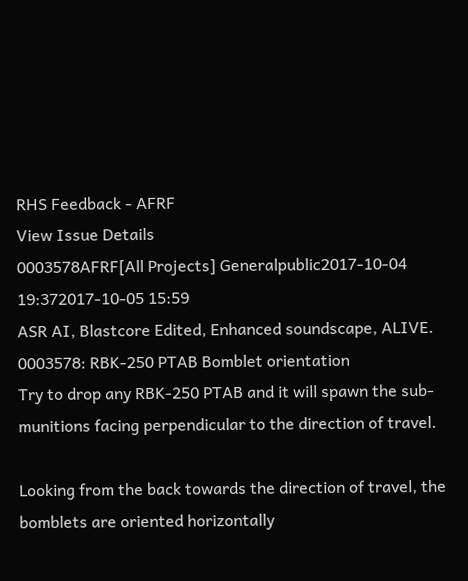RHS Feedback - AFRF
View Issue Details
0003578AFRF[All Projects] Generalpublic2017-10-04 19:372017-10-05 15:59
ASR AI, Blastcore Edited, Enhanced soundscape, ALIVE.
0003578: RBK-250 PTAB Bomblet orientation
Try to drop any RBK-250 PTAB and it will spawn the sub-munitions facing perpendicular to the direction of travel.

Looking from the back towards the direction of travel, the bomblets are oriented horizontally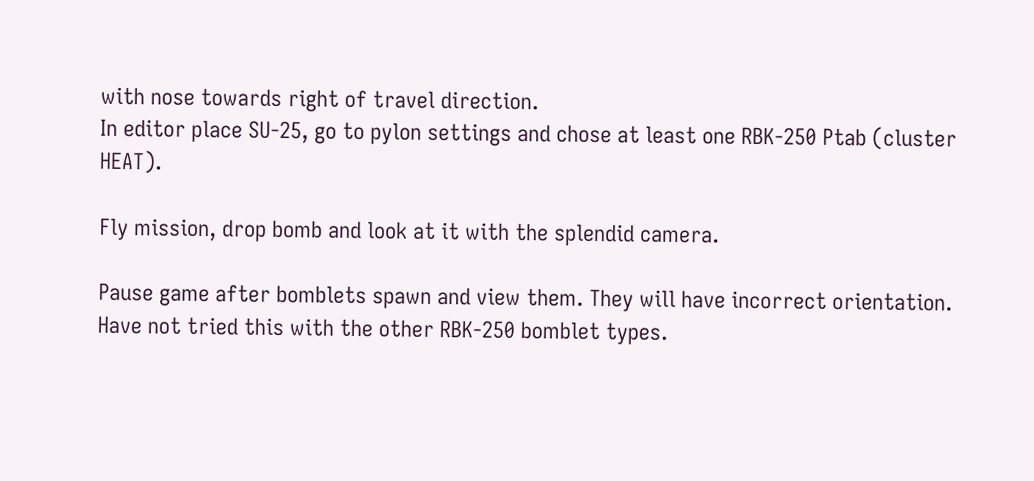with nose towards right of travel direction.
In editor place SU-25, go to pylon settings and chose at least one RBK-250 Ptab (cluster HEAT).

Fly mission, drop bomb and look at it with the splendid camera.

Pause game after bomblets spawn and view them. They will have incorrect orientation.
Have not tried this with the other RBK-250 bomblet types.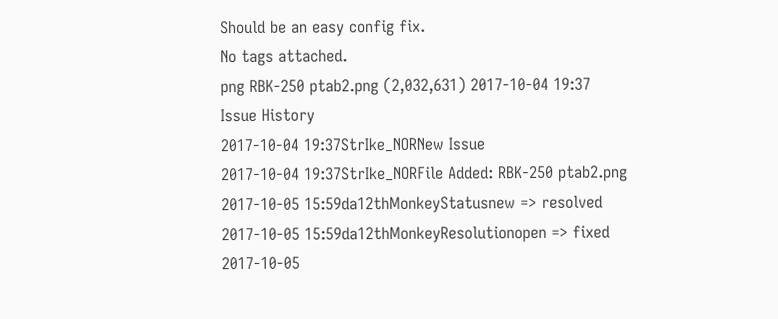Should be an easy config fix.
No tags attached.
png RBK-250 ptab2.png (2,032,631) 2017-10-04 19:37
Issue History
2017-10-04 19:37StrIke_NORNew Issue
2017-10-04 19:37StrIke_NORFile Added: RBK-250 ptab2.png
2017-10-05 15:59da12thMonkeyStatusnew => resolved
2017-10-05 15:59da12thMonkeyResolutionopen => fixed
2017-10-05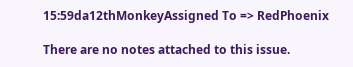15:59da12thMonkeyAssigned To => RedPhoenix

There are no notes attached to this issue.